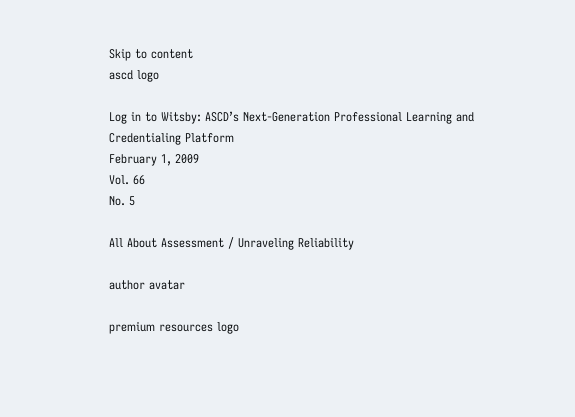Skip to content
ascd logo

Log in to Witsby: ASCD’s Next-Generation Professional Learning and Credentialing Platform
February 1, 2009
Vol. 66
No. 5

All About Assessment / Unraveling Reliability

author avatar

premium resources logo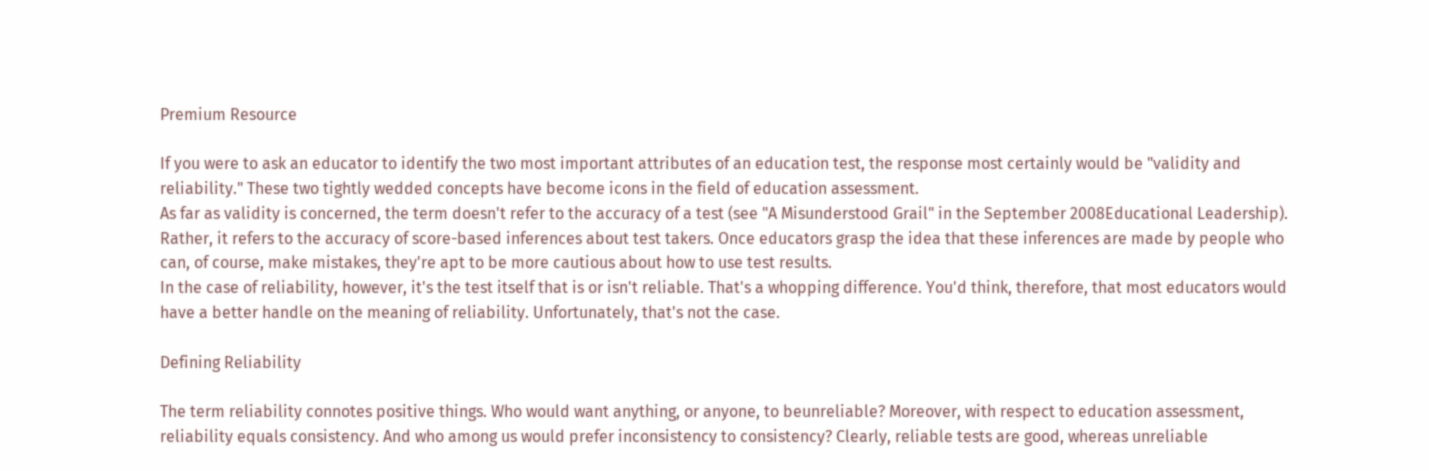Premium Resource

If you were to ask an educator to identify the two most important attributes of an education test, the response most certainly would be "validity and reliability." These two tightly wedded concepts have become icons in the field of education assessment.
As far as validity is concerned, the term doesn't refer to the accuracy of a test (see "A Misunderstood Grail" in the September 2008Educational Leadership). Rather, it refers to the accuracy of score-based inferences about test takers. Once educators grasp the idea that these inferences are made by people who can, of course, make mistakes, they're apt to be more cautious about how to use test results.
In the case of reliability, however, it's the test itself that is or isn't reliable. That's a whopping difference. You'd think, therefore, that most educators would have a better handle on the meaning of reliability. Unfortunately, that's not the case.

Defining Reliability

The term reliability connotes positive things. Who would want anything, or anyone, to beunreliable? Moreover, with respect to education assessment, reliability equals consistency. And who among us would prefer inconsistency to consistency? Clearly, reliable tests are good, whereas unreliable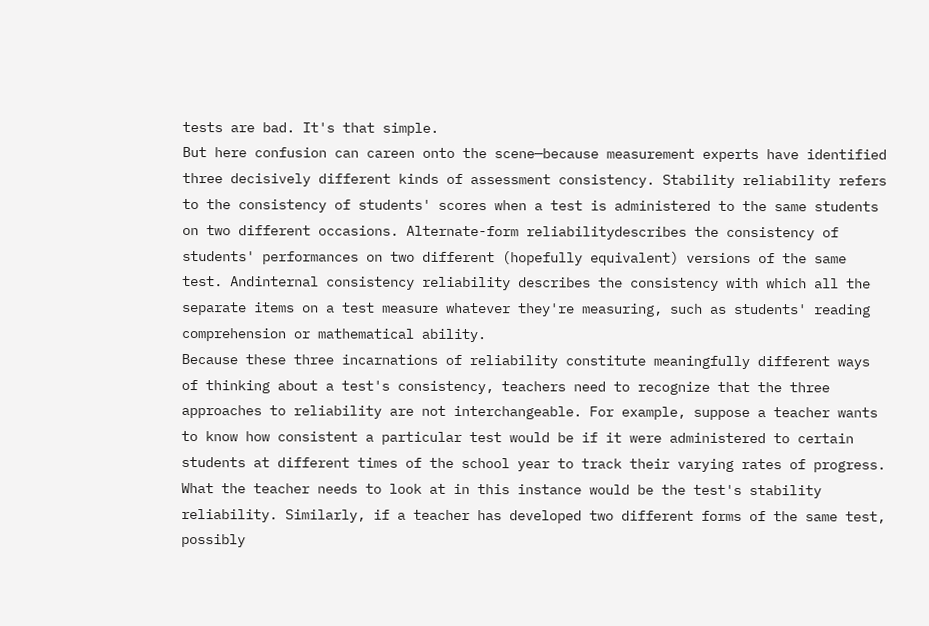tests are bad. It's that simple.
But here confusion can careen onto the scene—because measurement experts have identified three decisively different kinds of assessment consistency. Stability reliability refers to the consistency of students' scores when a test is administered to the same students on two different occasions. Alternate-form reliabilitydescribes the consistency of students' performances on two different (hopefully equivalent) versions of the same test. Andinternal consistency reliability describes the consistency with which all the separate items on a test measure whatever they're measuring, such as students' reading comprehension or mathematical ability.
Because these three incarnations of reliability constitute meaningfully different ways of thinking about a test's consistency, teachers need to recognize that the three approaches to reliability are not interchangeable. For example, suppose a teacher wants to know how consistent a particular test would be if it were administered to certain students at different times of the school year to track their varying rates of progress. What the teacher needs to look at in this instance would be the test's stability reliability. Similarly, if a teacher has developed two different forms of the same test, possibly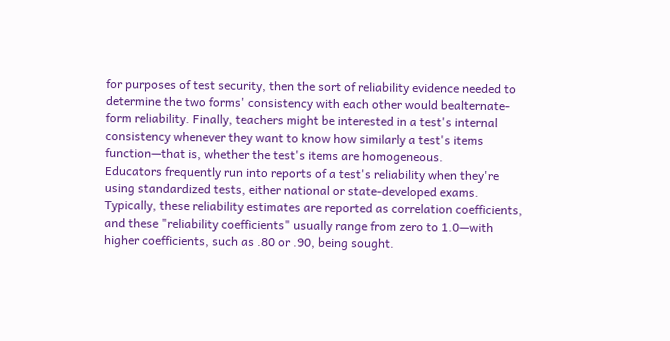for purposes of test security, then the sort of reliability evidence needed to determine the two forms' consistency with each other would bealternate-form reliability. Finally, teachers might be interested in a test's internal consistency whenever they want to know how similarly a test's items function—that is, whether the test's items are homogeneous.
Educators frequently run into reports of a test's reliability when they're using standardized tests, either national or state-developed exams. Typically, these reliability estimates are reported as correlation coefficients, and these "reliability coefficients" usually range from zero to 1.0—with higher coefficients, such as .80 or .90, being sought.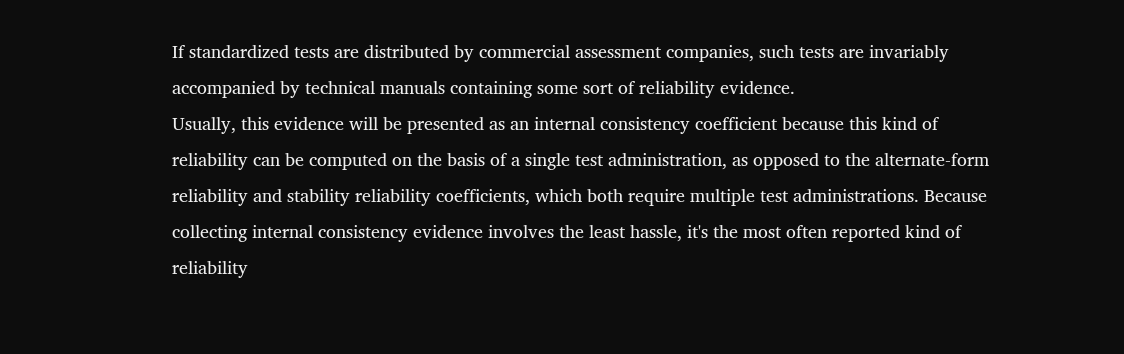If standardized tests are distributed by commercial assessment companies, such tests are invariably accompanied by technical manuals containing some sort of reliability evidence.
Usually, this evidence will be presented as an internal consistency coefficient because this kind of reliability can be computed on the basis of a single test administration, as opposed to the alternate-form reliability and stability reliability coefficients, which both require multiple test administrations. Because collecting internal consistency evidence involves the least hassle, it's the most often reported kind of reliability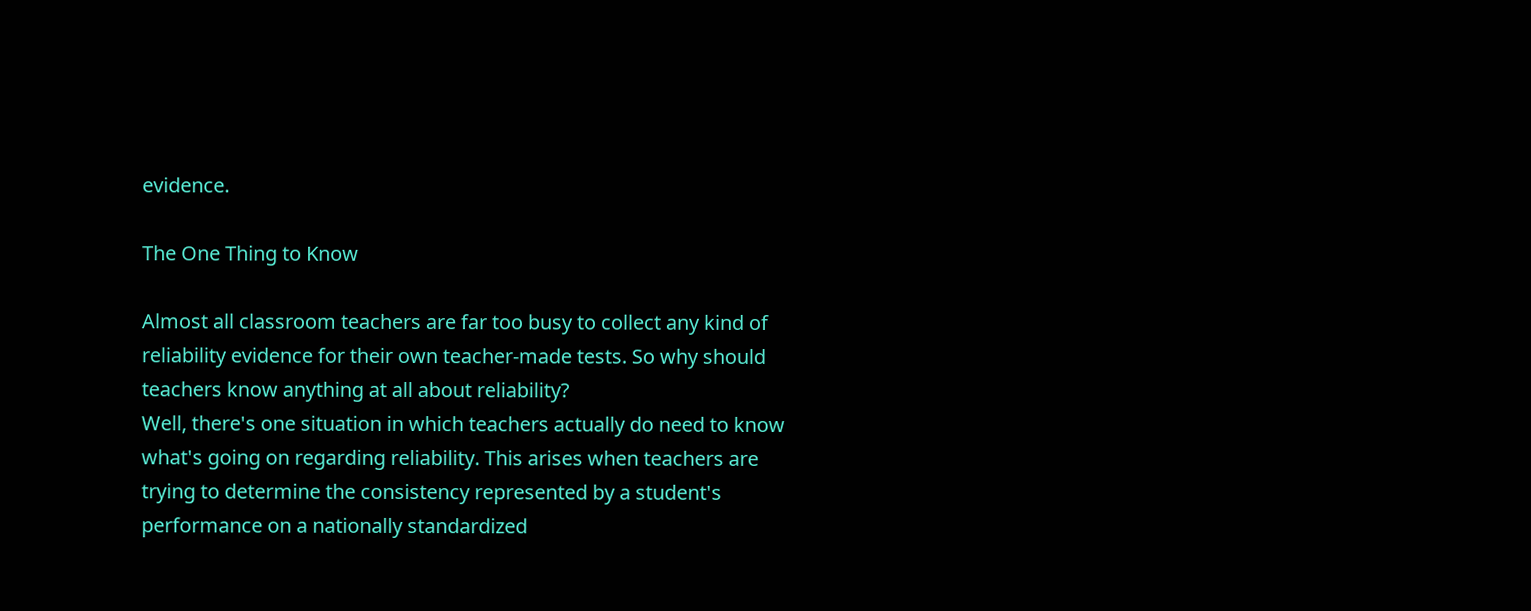evidence.

The One Thing to Know

Almost all classroom teachers are far too busy to collect any kind of reliability evidence for their own teacher-made tests. So why should teachers know anything at all about reliability?
Well, there's one situation in which teachers actually do need to know what's going on regarding reliability. This arises when teachers are trying to determine the consistency represented by a student's performance on a nationally standardized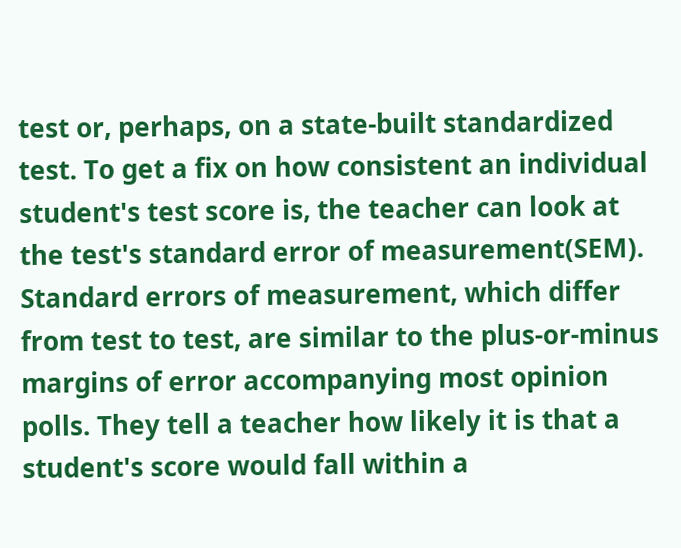test or, perhaps, on a state-built standardized test. To get a fix on how consistent an individual student's test score is, the teacher can look at the test's standard error of measurement(SEM). Standard errors of measurement, which differ from test to test, are similar to the plus-or-minus margins of error accompanying most opinion polls. They tell a teacher how likely it is that a student's score would fall within a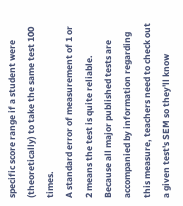specific score range if a student were (theoretically) to take the same test 100 times.
A standard error of measurement of 1 or 2 means the test is quite reliable. Because all major published tests are accompanied by information regarding this measure, teachers need to check out a given test's SEM so they'll know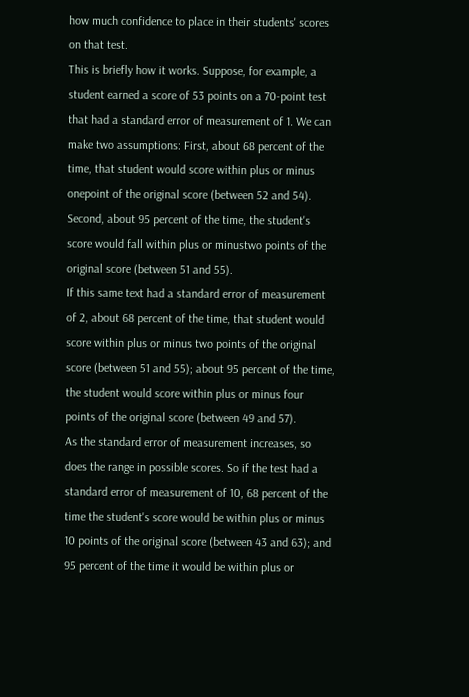how much confidence to place in their students' scores on that test.
This is briefly how it works. Suppose, for example, a student earned a score of 53 points on a 70-point test that had a standard error of measurement of 1. We can make two assumptions: First, about 68 percent of the time, that student would score within plus or minus onepoint of the original score (between 52 and 54). Second, about 95 percent of the time, the student's score would fall within plus or minustwo points of the original score (between 51 and 55).
If this same text had a standard error of measurement of 2, about 68 percent of the time, that student would score within plus or minus two points of the original score (between 51 and 55); about 95 percent of the time, the student would score within plus or minus four points of the original score (between 49 and 57).
As the standard error of measurement increases, so does the range in possible scores. So if the test had a standard error of measurement of 10, 68 percent of the time the student's score would be within plus or minus 10 points of the original score (between 43 and 63); and 95 percent of the time it would be within plus or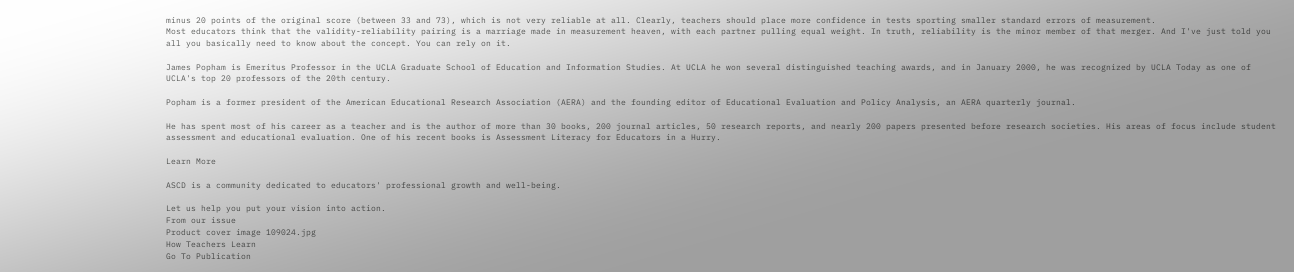minus 20 points of the original score (between 33 and 73), which is not very reliable at all. Clearly, teachers should place more confidence in tests sporting smaller standard errors of measurement.
Most educators think that the validity-reliability pairing is a marriage made in measurement heaven, with each partner pulling equal weight. In truth, reliability is the minor member of that merger. And I've just told you all you basically need to know about the concept. You can rely on it.

James Popham is Emeritus Professor in the UCLA Graduate School of Education and Information Studies. At UCLA he won several distinguished teaching awards, and in January 2000, he was recognized by UCLA Today as one of UCLA's top 20 professors of the 20th century.

Popham is a former president of the American Educational Research Association (AERA) and the founding editor of Educational Evaluation and Policy Analysis, an AERA quarterly journal.

He has spent most of his career as a teacher and is the author of more than 30 books, 200 journal articles, 50 research reports, and nearly 200 papers presented before research societies. His areas of focus include student assessment and educational evaluation. One of his recent books is Assessment Literacy for Educators in a Hurry.

Learn More

ASCD is a community dedicated to educators' professional growth and well-being.

Let us help you put your vision into action.
From our issue
Product cover image 109024.jpg
How Teachers Learn
Go To Publication